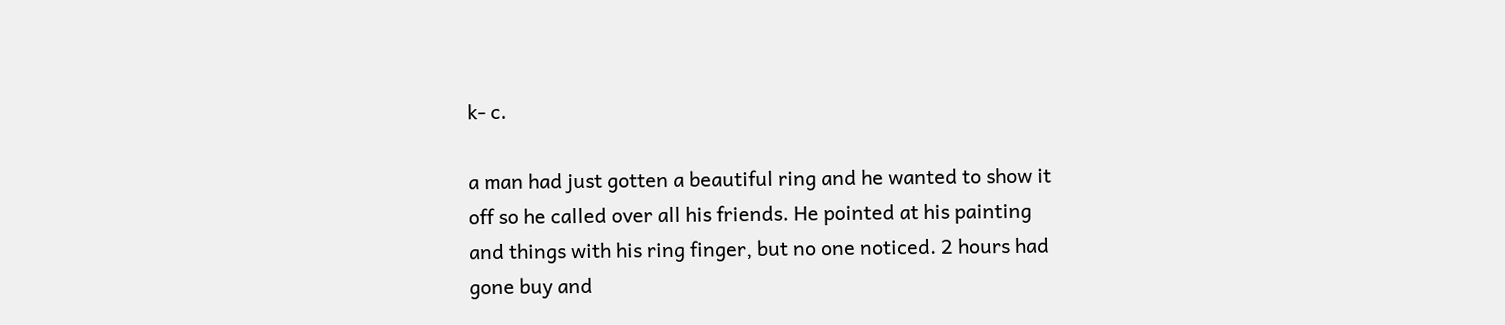k- c.

a man had just gotten a beautiful ring and he wanted to show it off so he called over all his friends. He pointed at his painting and things with his ring finger, but no one noticed. 2 hours had gone buy and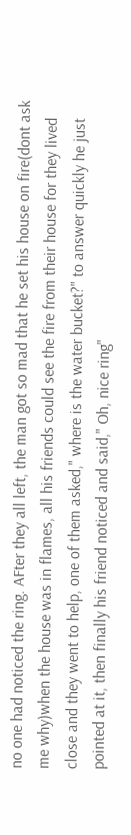no one had noticed the ring. AFter they all left, the man got so mad that he set his house on fire(dont ask me why)when the house was in flames, all his friends could see the fire from their house for they lived close and they went to help, one of them asked," where is the water bucket?" to answer quickly he just pointed at it, then finally his friend noticed and said," Oh, nice ring"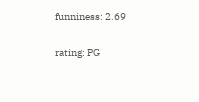funniness: 2.69

rating: PG